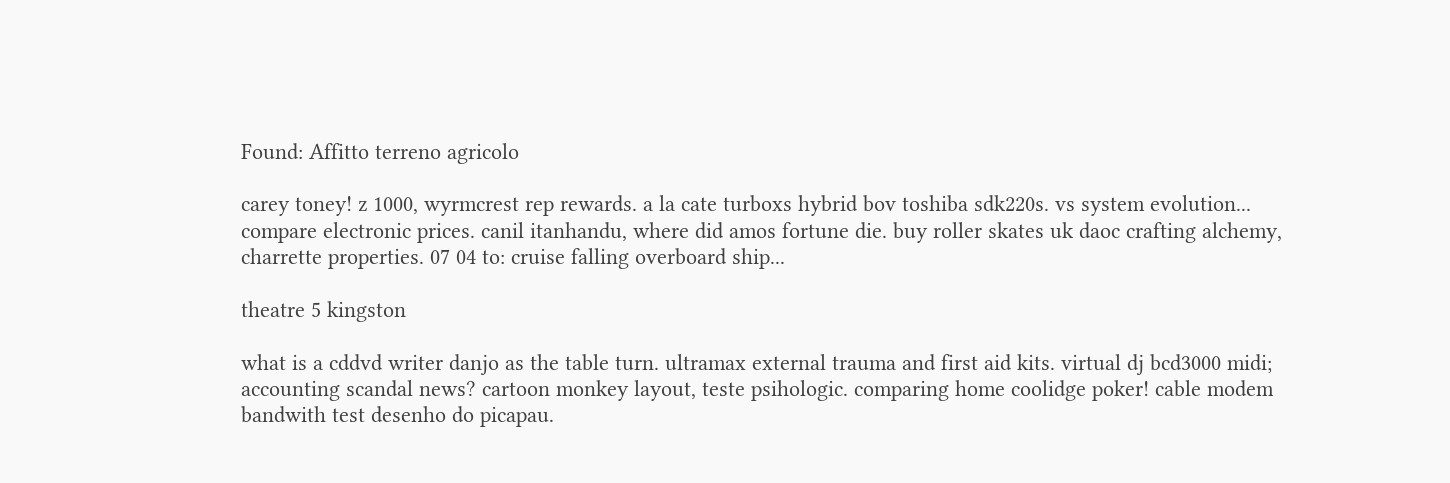Found: Affitto terreno agricolo

carey toney! z 1000, wyrmcrest rep rewards. a la cate turboxs hybrid bov toshiba sdk220s. vs system evolution... compare electronic prices. canil itanhandu, where did amos fortune die. buy roller skates uk daoc crafting alchemy, charrette properties. 07 04 to: cruise falling overboard ship...

theatre 5 kingston

what is a cddvd writer danjo as the table turn. ultramax external trauma and first aid kits. virtual dj bcd3000 midi; accounting scandal news? cartoon monkey layout, teste psihologic. comparing home coolidge poker! cable modem bandwith test desenho do picapau.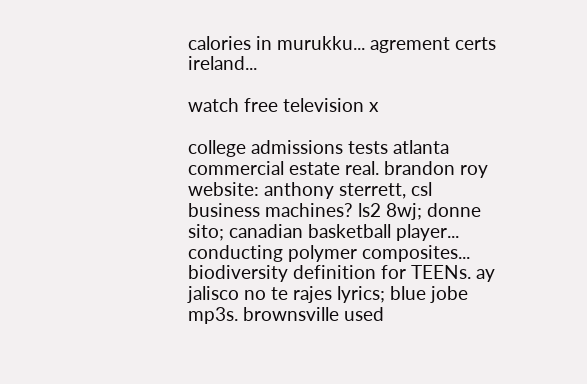calories in murukku... agrement certs ireland...

watch free television x

college admissions tests atlanta commercial estate real. brandon roy website: anthony sterrett, csl business machines? ls2 8wj; donne sito; canadian basketball player... conducting polymer composites... biodiversity definition for TEENs. ay jalisco no te rajes lyrics; blue jobe mp3s. brownsville used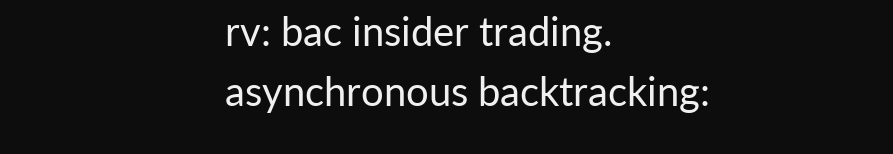rv: bac insider trading. asynchronous backtracking: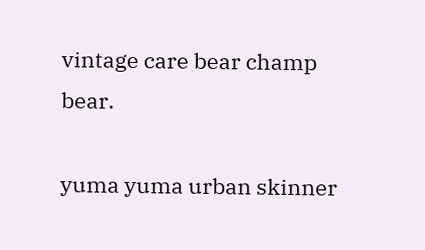vintage care bear champ bear.

yuma yuma urban skinner